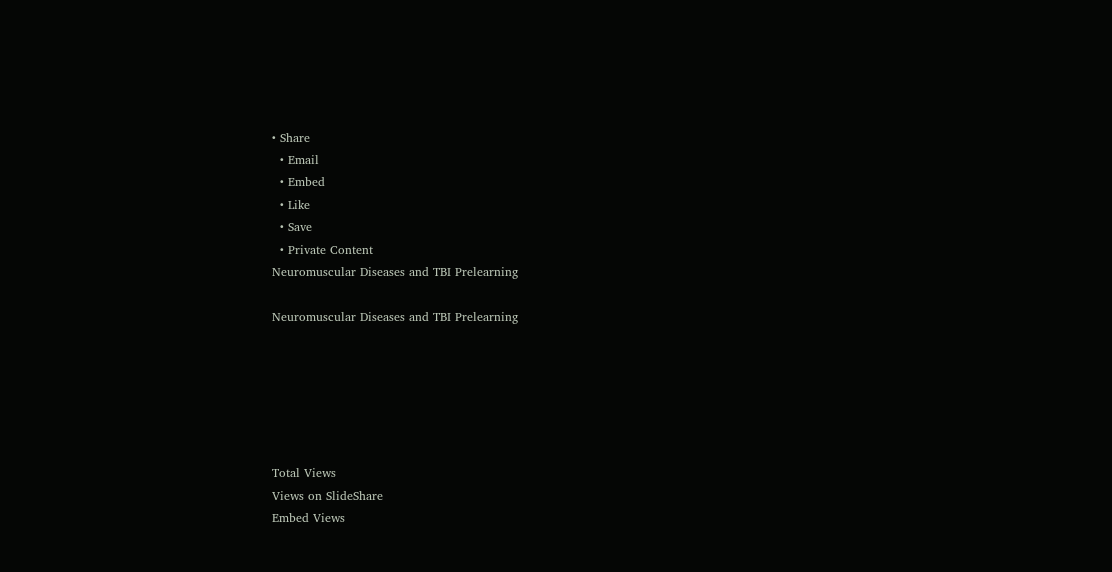• Share
  • Email
  • Embed
  • Like
  • Save
  • Private Content
Neuromuscular Diseases and TBI Prelearning

Neuromuscular Diseases and TBI Prelearning






Total Views
Views on SlideShare
Embed Views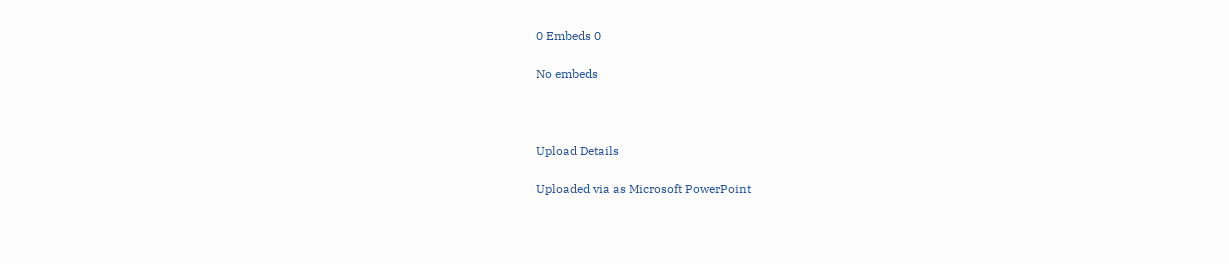0 Embeds 0

No embeds



Upload Details

Uploaded via as Microsoft PowerPoint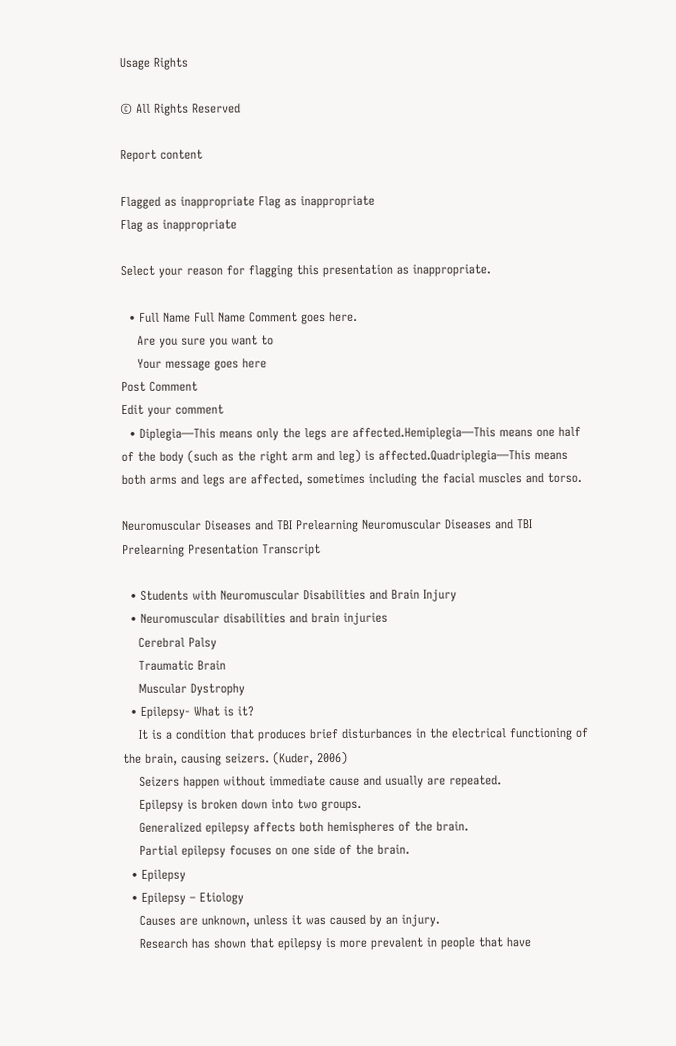Usage Rights

© All Rights Reserved

Report content

Flagged as inappropriate Flag as inappropriate
Flag as inappropriate

Select your reason for flagging this presentation as inappropriate.

  • Full Name Full Name Comment goes here.
    Are you sure you want to
    Your message goes here
Post Comment
Edit your comment
  • Diplegia—This means only the legs are affected.Hemiplegia—This means one half of the body (such as the right arm and leg) is affected.Quadriplegia—This means both arms and legs are affected, sometimes including the facial muscles and torso.

Neuromuscular Diseases and TBI Prelearning Neuromuscular Diseases and TBI Prelearning Presentation Transcript

  • Students with Neuromuscular Disabilities and Brain Injury
  • Neuromuscular disabilities and brain injuries
    Cerebral Palsy
    Traumatic Brain
    Muscular Dystrophy
  • Epilepsy- What is it?
    It is a condition that produces brief disturbances in the electrical functioning of the brain, causing seizers. (Kuder, 2006)
    Seizers happen without immediate cause and usually are repeated.
    Epilepsy is broken down into two groups.
    Generalized epilepsy affects both hemispheres of the brain.
    Partial epilepsy focuses on one side of the brain.
  • Epilepsy
  • Epilepsy – Etiology
    Causes are unknown, unless it was caused by an injury.
    Research has shown that epilepsy is more prevalent in people that have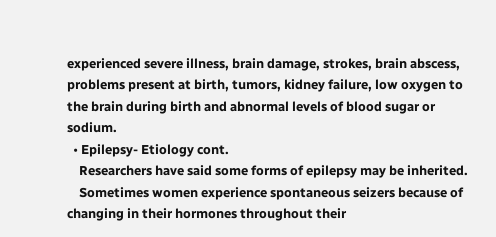experienced severe illness, brain damage, strokes, brain abscess, problems present at birth, tumors, kidney failure, low oxygen to the brain during birth and abnormal levels of blood sugar or sodium.
  • Epilepsy- Etiology cont.
    Researchers have said some forms of epilepsy may be inherited.
    Sometimes women experience spontaneous seizers because of changing in their hormones throughout their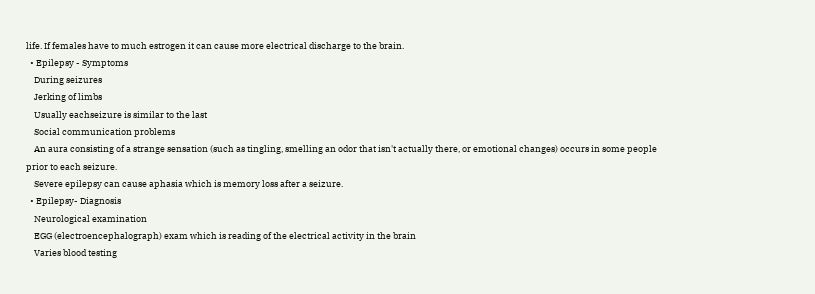life. If females have to much estrogen it can cause more electrical discharge to the brain.
  • Epilepsy - Symptoms
    During seizures
    Jerking of limbs
    Usually eachseizure is similar to the last
    Social communication problems
    An aura consisting of a strange sensation (such as tingling, smelling an odor that isn't actually there, or emotional changes) occurs in some people prior to each seizure.
    Severe epilepsy can cause aphasia which is memory loss after a seizure.
  • Epilepsy- Diagnosis
    Neurological examination
    EGG (electroencephalograph) exam which is reading of the electrical activity in the brain
    Varies blood testing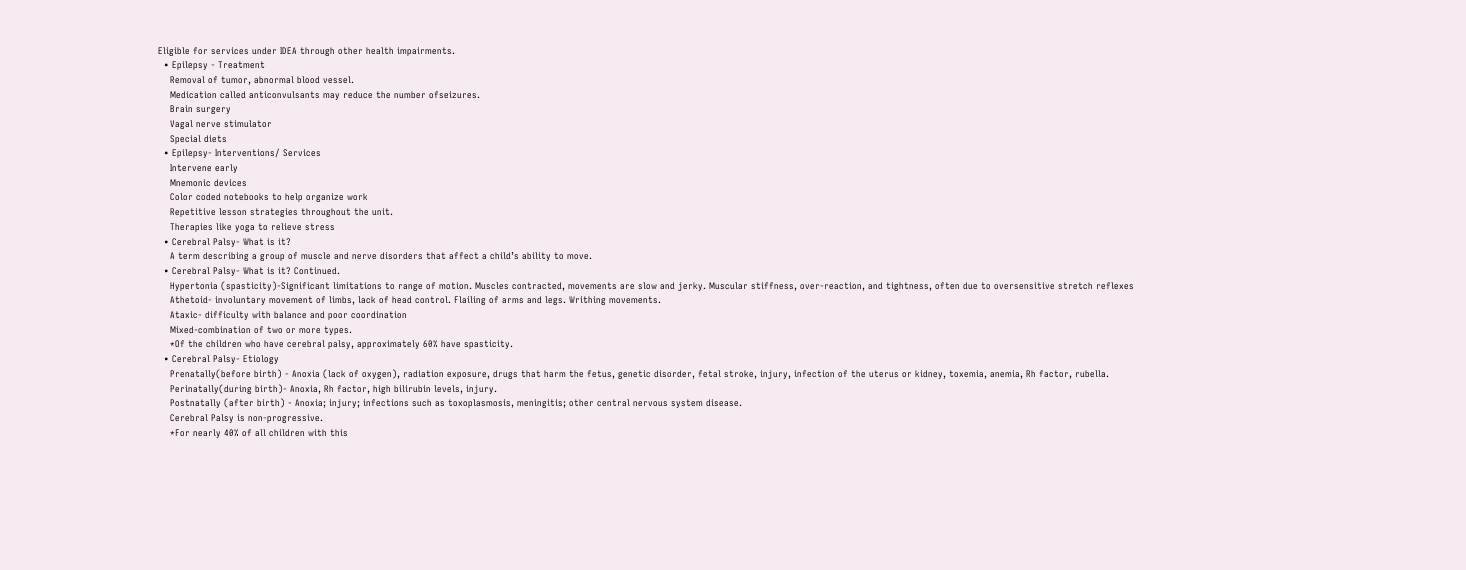Eligible for services under IDEA through other health impairments.
  • Epilepsy - Treatment
    Removal of tumor, abnormal blood vessel.
    Medication called anticonvulsants may reduce the number ofseizures.
    Brain surgery
    Vagal nerve stimulator
    Special diets
  • Epilepsy- Interventions/ Services
    Intervene early
    Mnemonic devices
    Color coded notebooks to help organize work
    Repetitive lesson strategies throughout the unit.
    Therapies like yoga to relieve stress
  • Cerebral Palsy- What is it?
    A term describing a group of muscle and nerve disorders that affect a child’s ability to move.
  • Cerebral Palsy- What is it? Continued.
    Hypertonia (spasticity)-Significant limitations to range of motion. Muscles contracted, movements are slow and jerky. Muscular stiffness, over-reaction, and tightness, often due to oversensitive stretch reflexes
    Athetoid- involuntary movement of limbs, lack of head control. Flailing of arms and legs. Writhing movements.
    Ataxic- difficulty with balance and poor coordination
    Mixed-combination of two or more types.
    *Of the children who have cerebral palsy, approximately 60% have spasticity.
  • Cerebral Palsy- Etiology
    Prenatally(before birth) - Anoxia (lack of oxygen), radiation exposure, drugs that harm the fetus, genetic disorder, fetal stroke, injury, infection of the uterus or kidney, toxemia, anemia, Rh factor, rubella.
    Perinatally(during birth)- Anoxia, Rh factor, high bilirubin levels, injury.
    Postnatally (after birth) - Anoxia; injury; infections such as toxoplasmosis, meningitis; other central nervous system disease.
    Cerebral Palsy is non-progressive.
    *For nearly 40% of all children with this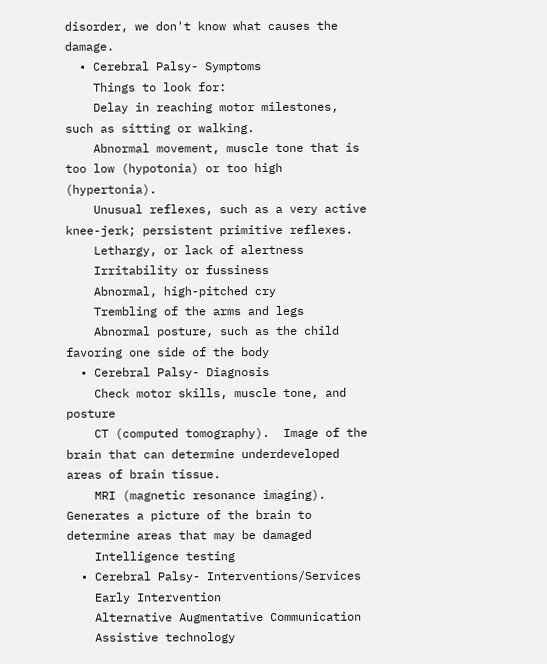disorder, we don't know what causes the damage.
  • Cerebral Palsy- Symptoms
    Things to look for:
    Delay in reaching motor milestones, such as sitting or walking.
    Abnormal movement, muscle tone that is too low (hypotonia) or too high (hypertonia).
    Unusual reflexes, such as a very active knee-jerk; persistent primitive reflexes.
    Lethargy, or lack of alertness
    Irritability or fussiness
    Abnormal, high-pitched cry
    Trembling of the arms and legs
    Abnormal posture, such as the child favoring one side of the body
  • Cerebral Palsy- Diagnosis
    Check motor skills, muscle tone, and posture
    CT (computed tomography).  Image of the brain that can determine underdeveloped areas of brain tissue.
    MRI (magnetic resonance imaging). Generates a picture of the brain to determine areas that may be damaged
    Intelligence testing
  • Cerebral Palsy- Interventions/Services
    Early Intervention
    Alternative Augmentative Communication
    Assistive technology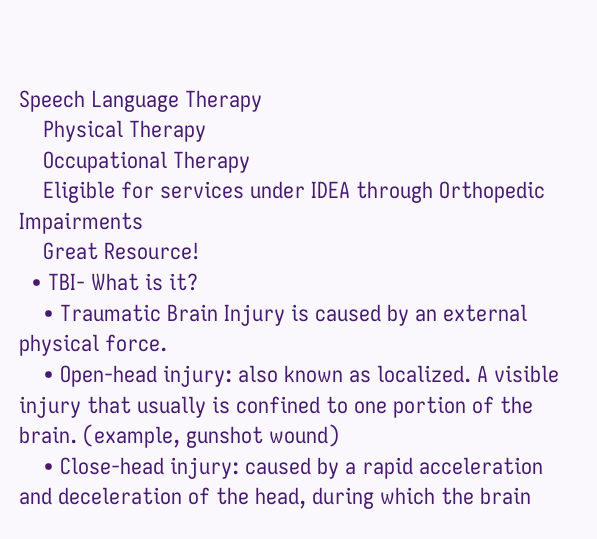Speech Language Therapy
    Physical Therapy
    Occupational Therapy
    Eligible for services under IDEA through Orthopedic Impairments
    Great Resource!
  • TBI- What is it?
    • Traumatic Brain Injury is caused by an external physical force.
    • Open-head injury: also known as localized. A visible injury that usually is confined to one portion of the brain. (example, gunshot wound)
    • Close-head injury: caused by a rapid acceleration and deceleration of the head, during which the brain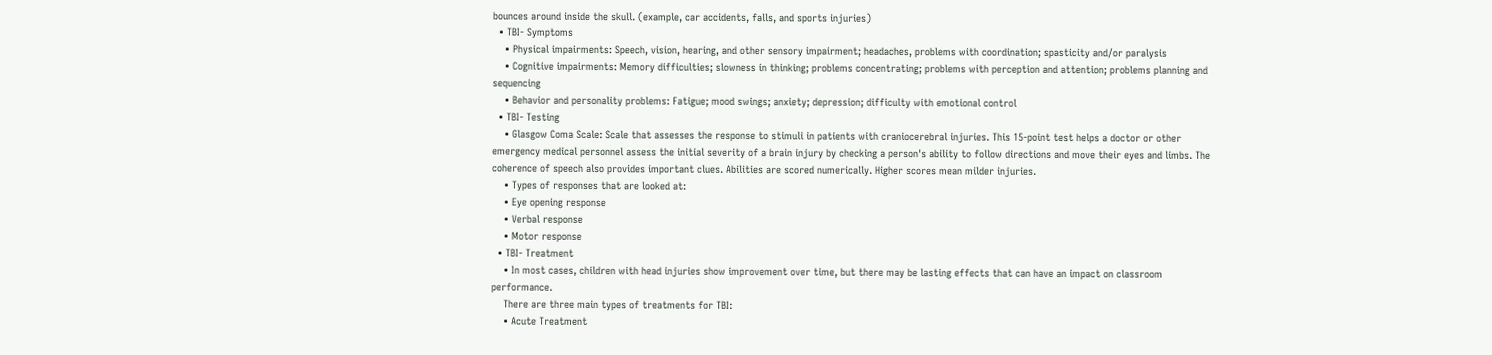bounces around inside the skull. (example, car accidents, falls, and sports injuries)
  • TBI- Symptoms
    • Physical impairments: Speech, vision, hearing, and other sensory impairment; headaches, problems with coordination; spasticity and/or paralysis
    • Cognitive impairments: Memory difficulties; slowness in thinking; problems concentrating; problems with perception and attention; problems planning and sequencing
    • Behavior and personality problems: Fatigue; mood swings; anxiety; depression; difficulty with emotional control
  • TBI- Testing
    • Glasgow Coma Scale: Scale that assesses the response to stimuli in patients with craniocerebral injuries. This 15-point test helps a doctor or other emergency medical personnel assess the initial severity of a brain injury by checking a person's ability to follow directions and move their eyes and limbs. The coherence of speech also provides important clues. Abilities are scored numerically. Higher scores mean milder injuries.
    • Types of responses that are looked at:
    • Eye opening response
    • Verbal response
    • Motor response
  • TBI- Treatment
    • In most cases, children with head injuries show improvement over time, but there may be lasting effects that can have an impact on classroom performance.
    There are three main types of treatments for TBI:
    • Acute Treatment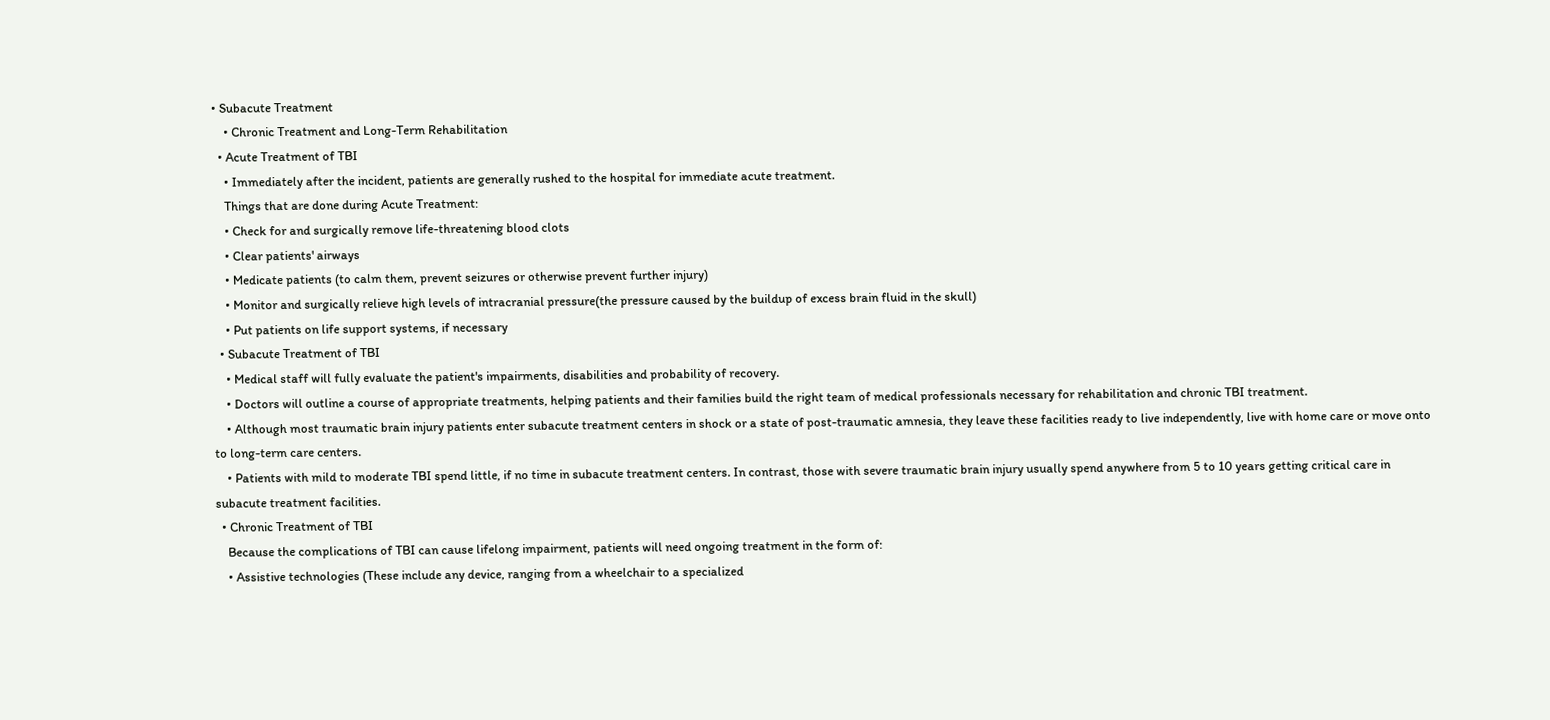• Subacute Treatment
    • Chronic Treatment and Long-Term Rehabilitation
  • Acute Treatment of TBI
    • Immediately after the incident, patients are generally rushed to the hospital for immediate acute treatment.
    Things that are done during Acute Treatment:
    • Check for and surgically remove life-threatening blood clots
    • Clear patients' airways
    • Medicate patients (to calm them, prevent seizures or otherwise prevent further injury)
    • Monitor and surgically relieve high levels of intracranial pressure(the pressure caused by the buildup of excess brain fluid in the skull)
    • Put patients on life support systems, if necessary
  • Subacute Treatment of TBI
    • Medical staff will fully evaluate the patient's impairments, disabilities and probability of recovery.
    • Doctors will outline a course of appropriate treatments, helping patients and their families build the right team of medical professionals necessary for rehabilitation and chronic TBI treatment.
    • Although most traumatic brain injury patients enter subacute treatment centers in shock or a state of post-traumatic amnesia, they leave these facilities ready to live independently, live with home care or move onto to long-term care centers.
    • Patients with mild to moderate TBI spend little, if no time in subacute treatment centers. In contrast, those with severe traumatic brain injury usually spend anywhere from 5 to 10 years getting critical care in subacute treatment facilities.
  • Chronic Treatment of TBI
    Because the complications of TBI can cause lifelong impairment, patients will need ongoing treatment in the form of:
    • Assistive technologies (These include any device, ranging from a wheelchair to a specialized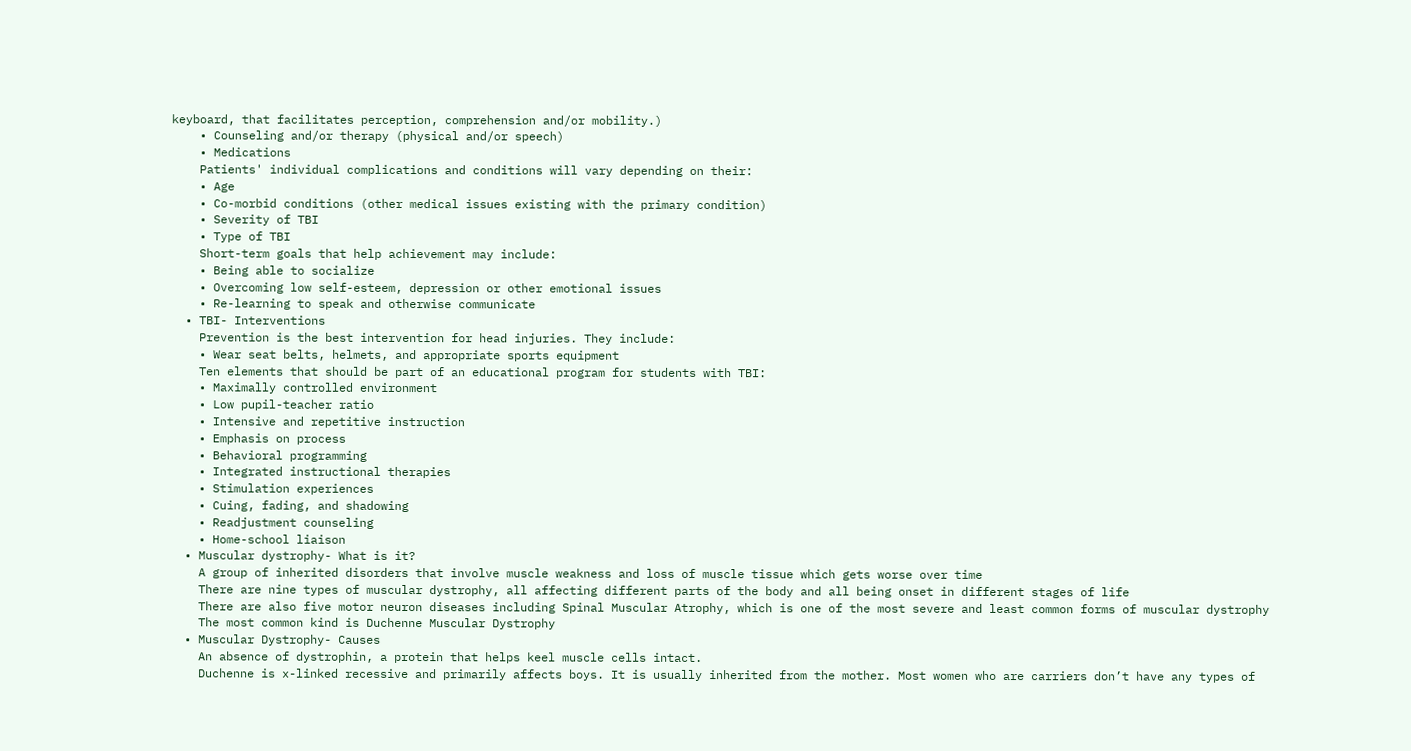keyboard, that facilitates perception, comprehension and/or mobility.)
    • Counseling and/or therapy (physical and/or speech)
    • Medications
    Patients' individual complications and conditions will vary depending on their:
    • Age
    • Co-morbid conditions (other medical issues existing with the primary condition)
    • Severity of TBI
    • Type of TBI
    Short-term goals that help achievement may include:
    • Being able to socialize
    • Overcoming low self-esteem, depression or other emotional issues
    • Re-learning to speak and otherwise communicate
  • TBI- Interventions
    Prevention is the best intervention for head injuries. They include:
    • Wear seat belts, helmets, and appropriate sports equipment
    Ten elements that should be part of an educational program for students with TBI:
    • Maximally controlled environment
    • Low pupil-teacher ratio
    • Intensive and repetitive instruction
    • Emphasis on process
    • Behavioral programming
    • Integrated instructional therapies
    • Stimulation experiences
    • Cuing, fading, and shadowing
    • Readjustment counseling
    • Home-school liaison
  • Muscular dystrophy- What is it?
    A group of inherited disorders that involve muscle weakness and loss of muscle tissue which gets worse over time
    There are nine types of muscular dystrophy, all affecting different parts of the body and all being onset in different stages of life
    There are also five motor neuron diseases including Spinal Muscular Atrophy, which is one of the most severe and least common forms of muscular dystrophy
    The most common kind is Duchenne Muscular Dystrophy
  • Muscular Dystrophy- Causes
    An absence of dystrophin, a protein that helps keel muscle cells intact.
    Duchenne is x-linked recessive and primarily affects boys. It is usually inherited from the mother. Most women who are carriers don’t have any types of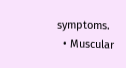symptoms.
  • Muscular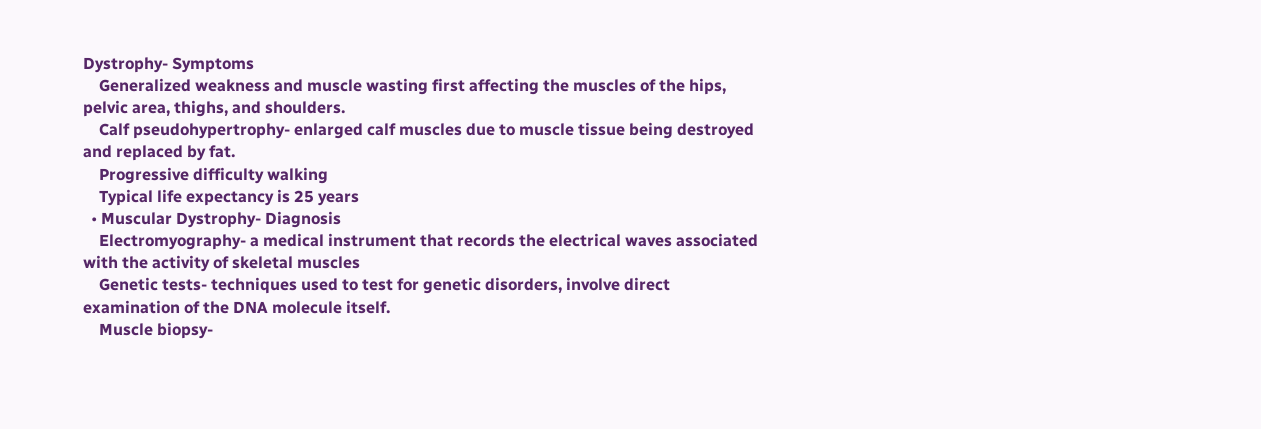Dystrophy- Symptoms
    Generalized weakness and muscle wasting first affecting the muscles of the hips, pelvic area, thighs, and shoulders.
    Calf pseudohypertrophy- enlarged calf muscles due to muscle tissue being destroyed and replaced by fat.
    Progressive difficulty walking
    Typical life expectancy is 25 years
  • Muscular Dystrophy- Diagnosis
    Electromyography- a medical instrument that records the electrical waves associated with the activity of skeletal muscles
    Genetic tests- techniques used to test for genetic disorders, involve direct examination of the DNA molecule itself.
    Muscle biopsy-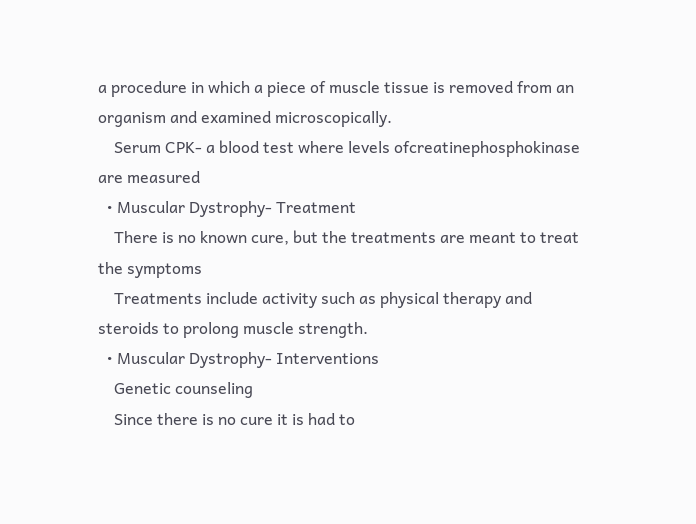a procedure in which a piece of muscle tissue is removed from an organism and examined microscopically.
    Serum CPK- a blood test where levels ofcreatinephosphokinase are measured
  • Muscular Dystrophy- Treatment
    There is no known cure, but the treatments are meant to treat the symptoms
    Treatments include activity such as physical therapy and steroids to prolong muscle strength.
  • Muscular Dystrophy- Interventions
    Genetic counseling
    Since there is no cure it is had to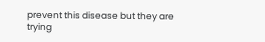prevent this disease but they are trying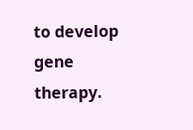to develop gene therapy.